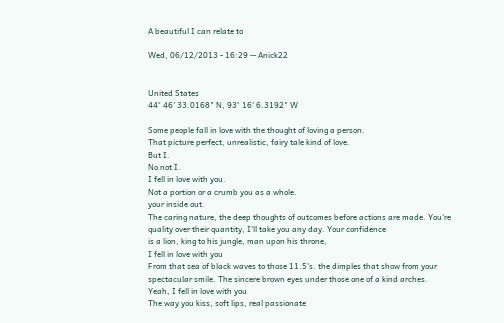A beautiful I can relate to

Wed, 06/12/2013 - 16:29 -- Anick22


United States
44° 46' 33.0168" N, 93° 16' 6.3192" W

Some people fall in love with the thought of loving a person.
That picture perfect, unrealistic, fairy tale kind of love.
But I.
No not I.
I fell in love with you.
Not a portion or a crumb you as a whole.
your inside out.
The caring nature, the deep thoughts of outcomes before actions are made. You're
quality over their quantity, I'll take you any day. Your confidence
is a lion, king to his jungle, man upon his throne,
I fell in love with you
From that sea of black waves to those 11.5's. the dimples that show from your
spectacular smile. The sincere brown eyes under those one of a kind arches.
Yeah, I fell in love with you
The way you kiss, soft lips, real passionate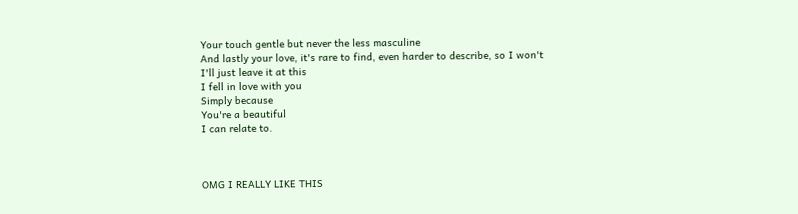Your touch gentle but never the less masculine
And lastly your love, it's rare to find, even harder to describe, so I won't
I'll just leave it at this
I fell in love with you
Simply because
You're a beautiful
I can relate to.



OMG I REALLY LIKE THIS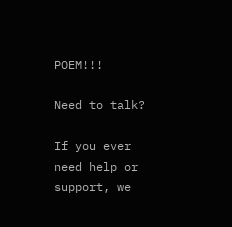POEM!!!

Need to talk?

If you ever need help or support, we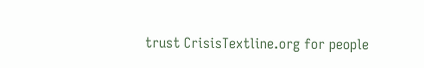trust CrisisTextline.org for people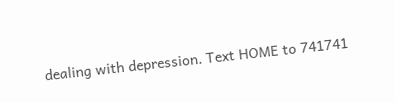dealing with depression. Text HOME to 741741